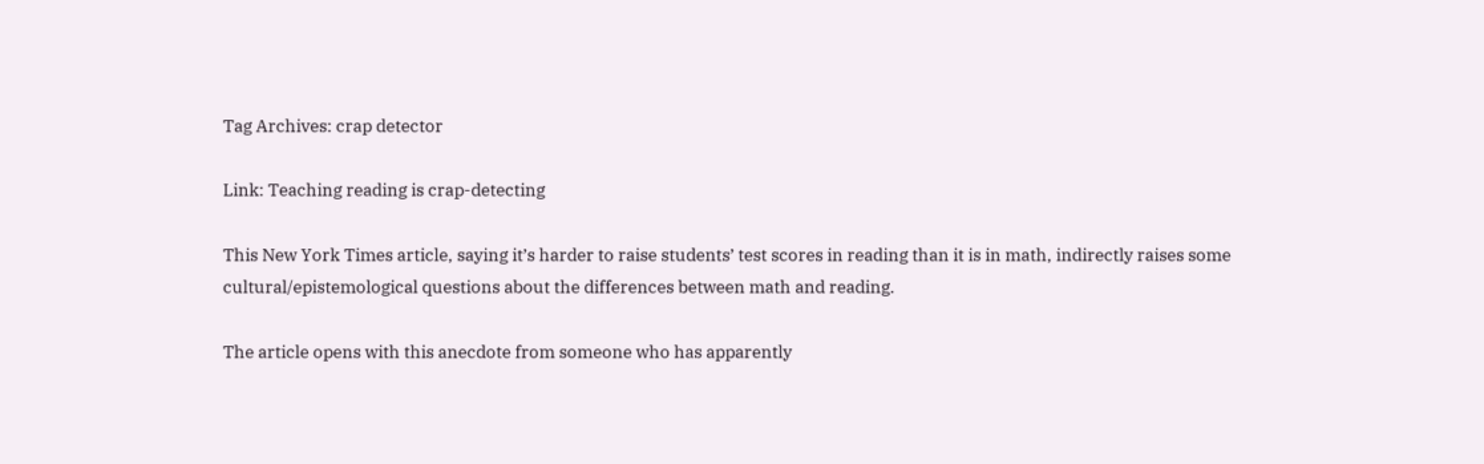Tag Archives: crap detector

Link: Teaching reading is crap-detecting

This New York Times article, saying it’s harder to raise students’ test scores in reading than it is in math, indirectly raises some cultural/epistemological questions about the differences between math and reading.

The article opens with this anecdote from someone who has apparently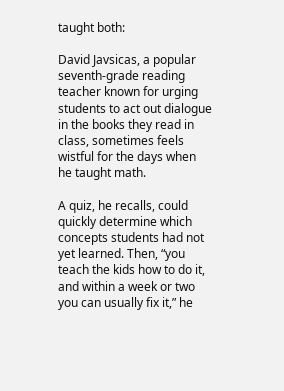taught both:

David Javsicas, a popular seventh-grade reading teacher known for urging students to act out dialogue in the books they read in class, sometimes feels wistful for the days when he taught math.

A quiz, he recalls, could quickly determine which concepts students had not yet learned. Then, “you teach the kids how to do it, and within a week or two you can usually fix it,” he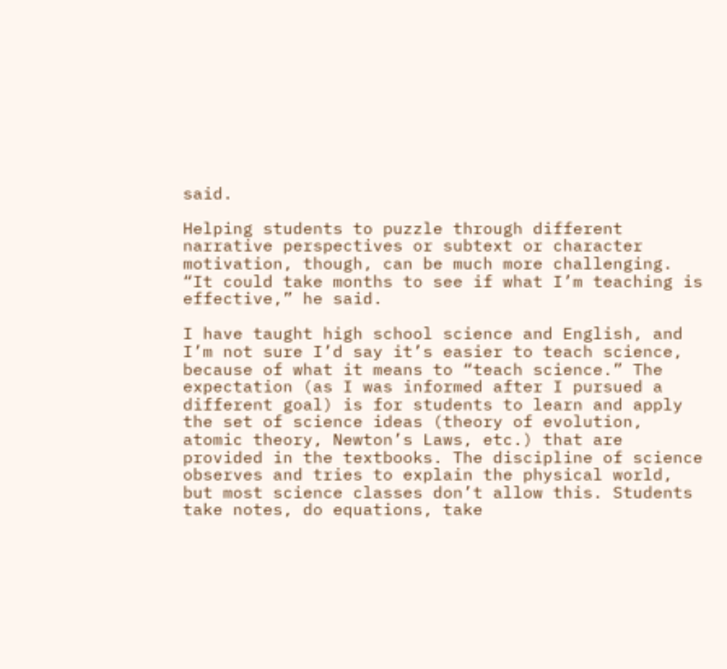said.

Helping students to puzzle through different narrative perspectives or subtext or character motivation, though, can be much more challenging. “It could take months to see if what I’m teaching is effective,” he said.

I have taught high school science and English, and I’m not sure I’d say it’s easier to teach science, because of what it means to “teach science.” The expectation (as I was informed after I pursued a different goal) is for students to learn and apply the set of science ideas (theory of evolution, atomic theory, Newton’s Laws, etc.) that are provided in the textbooks. The discipline of science observes and tries to explain the physical world, but most science classes don’t allow this. Students take notes, do equations, take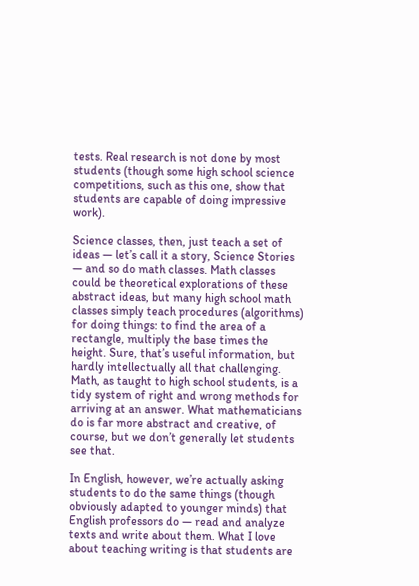tests. Real research is not done by most students (though some high school science competitions, such as this one, show that students are capable of doing impressive work).

Science classes, then, just teach a set of ideas — let’s call it a story, Science Stories — and so do math classes. Math classes could be theoretical explorations of these abstract ideas, but many high school math classes simply teach procedures (algorithms) for doing things: to find the area of a rectangle, multiply the base times the height. Sure, that’s useful information, but hardly intellectually all that challenging. Math, as taught to high school students, is a tidy system of right and wrong methods for arriving at an answer. What mathematicians do is far more abstract and creative, of course, but we don’t generally let students see that.

In English, however, we’re actually asking students to do the same things (though obviously adapted to younger minds) that English professors do — read and analyze texts and write about them. What I love about teaching writing is that students are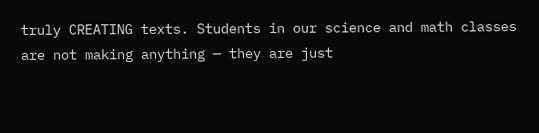truly CREATING texts. Students in our science and math classes are not making anything — they are just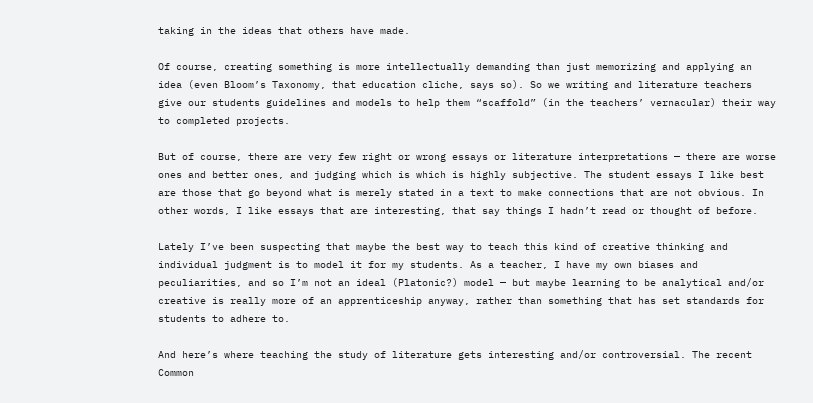taking in the ideas that others have made.

Of course, creating something is more intellectually demanding than just memorizing and applying an idea (even Bloom’s Taxonomy, that education cliche, says so). So we writing and literature teachers give our students guidelines and models to help them “scaffold” (in the teachers’ vernacular) their way to completed projects.

But of course, there are very few right or wrong essays or literature interpretations — there are worse ones and better ones, and judging which is which is highly subjective. The student essays I like best are those that go beyond what is merely stated in a text to make connections that are not obvious. In other words, I like essays that are interesting, that say things I hadn’t read or thought of before.

Lately I’ve been suspecting that maybe the best way to teach this kind of creative thinking and individual judgment is to model it for my students. As a teacher, I have my own biases and peculiarities, and so I’m not an ideal (Platonic?) model — but maybe learning to be analytical and/or creative is really more of an apprenticeship anyway, rather than something that has set standards for students to adhere to.

And here’s where teaching the study of literature gets interesting and/or controversial. The recent Common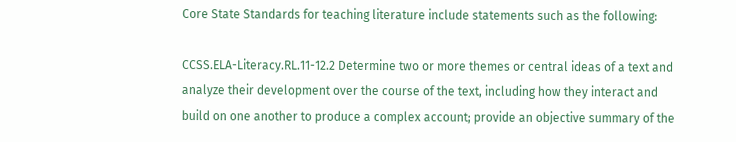Core State Standards for teaching literature include statements such as the following:

CCSS.ELA-Literacy.RL.11-12.2 Determine two or more themes or central ideas of a text and analyze their development over the course of the text, including how they interact and build on one another to produce a complex account; provide an objective summary of the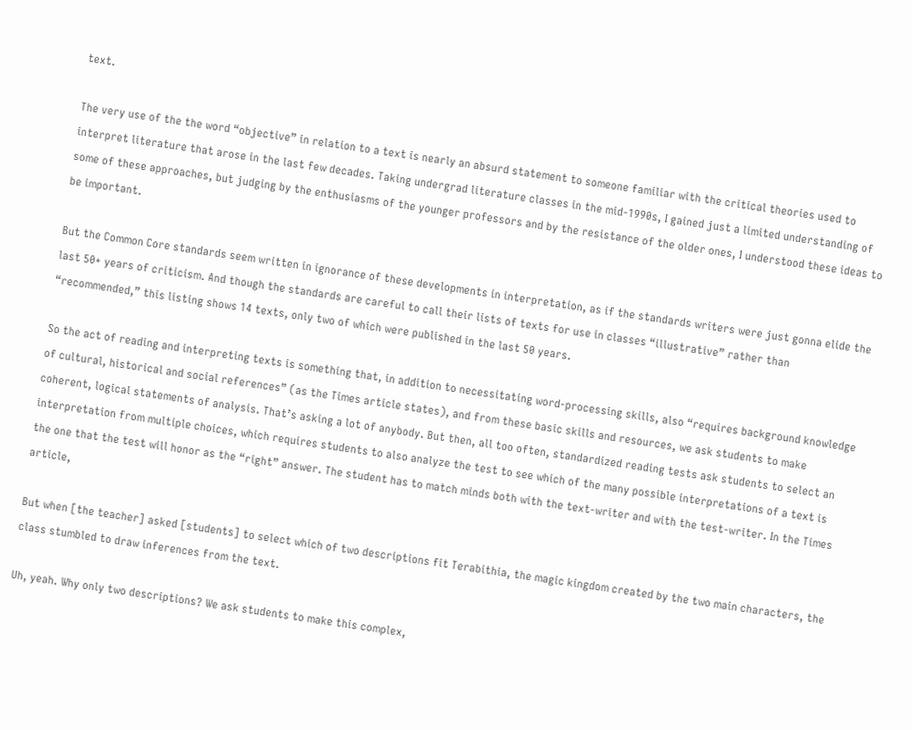text.

The very use of the the word “objective” in relation to a text is nearly an absurd statement to someone familiar with the critical theories used to interpret literature that arose in the last few decades. Taking undergrad literature classes in the mid-1990s, I gained just a limited understanding of some of these approaches, but judging by the enthusiasms of the younger professors and by the resistance of the older ones, I understood these ideas to be important.

But the Common Core standards seem written in ignorance of these developments in interpretation, as if the standards writers were just gonna elide the last 50+ years of criticism. And though the standards are careful to call their lists of texts for use in classes “illustrative” rather than “recommended,” this listing shows 14 texts, only two of which were published in the last 50 years.

So the act of reading and interpreting texts is something that, in addition to necessitating word-processing skills, also “requires background knowledge of cultural, historical and social references” (as the Times article states), and from these basic skills and resources, we ask students to make coherent, logical statements of analysis. That’s asking a lot of anybody. But then, all too often, standardized reading tests ask students to select an interpretation from multiple choices, which requires students to also analyze the test to see which of the many possible interpretations of a text is the one that the test will honor as the “right” answer. The student has to match minds both with the text-writer and with the test-writer. In the Times article,

But when [the teacher] asked [students] to select which of two descriptions fit Terabithia, the magic kingdom created by the two main characters, the class stumbled to draw inferences from the text.

Uh, yeah. Why only two descriptions? We ask students to make this complex,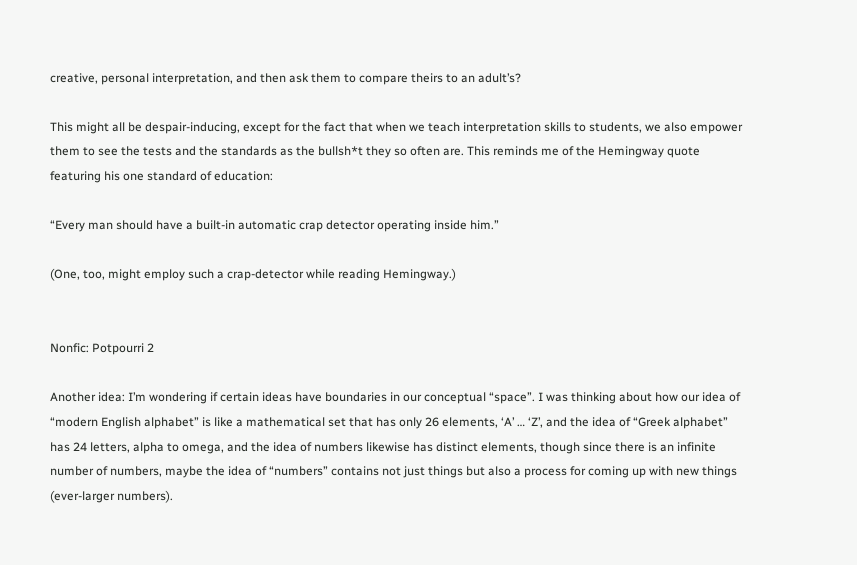creative, personal interpretation, and then ask them to compare theirs to an adult’s?

This might all be despair-inducing, except for the fact that when we teach interpretation skills to students, we also empower them to see the tests and the standards as the bullsh*t they so often are. This reminds me of the Hemingway quote featuring his one standard of education:

“Every man should have a built-in automatic crap detector operating inside him.”

(One, too, might employ such a crap-detector while reading Hemingway.)


Nonfic: Potpourri 2

Another idea: I’m wondering if certain ideas have boundaries in our conceptual “space”. I was thinking about how our idea of “modern English alphabet” is like a mathematical set that has only 26 elements, ‘A’ … ‘Z’, and the idea of “Greek alphabet” has 24 letters, alpha to omega, and the idea of numbers likewise has distinct elements, though since there is an infinite number of numbers, maybe the idea of “numbers” contains not just things but also a process for coming up with new things (ever-larger numbers).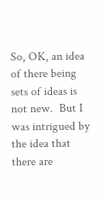So, OK, an idea of there being sets of ideas is not new.  But I was intrigued by the idea that there are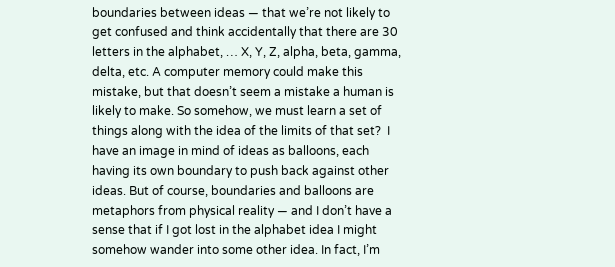boundaries between ideas — that we’re not likely to get confused and think accidentally that there are 30 letters in the alphabet, … X, Y, Z, alpha, beta, gamma, delta, etc. A computer memory could make this mistake, but that doesn’t seem a mistake a human is likely to make. So somehow, we must learn a set of things along with the idea of the limits of that set?  I have an image in mind of ideas as balloons, each having its own boundary to push back against other ideas. But of course, boundaries and balloons are metaphors from physical reality — and I don’t have a sense that if I got lost in the alphabet idea I might somehow wander into some other idea. In fact, I’m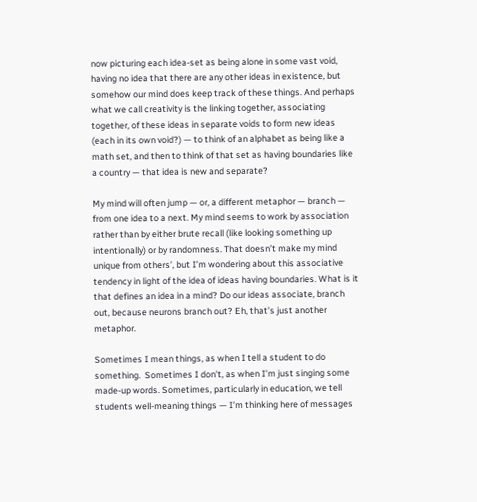now picturing each idea-set as being alone in some vast void, having no idea that there are any other ideas in existence, but somehow our mind does keep track of these things. And perhaps what we call creativity is the linking together, associating together, of these ideas in separate voids to form new ideas (each in its own void?) — to think of an alphabet as being like a math set, and then to think of that set as having boundaries like a country — that idea is new and separate?

My mind will often jump — or, a different metaphor — branch — from one idea to a next. My mind seems to work by association rather than by either brute recall (like looking something up intentionally) or by randomness. That doesn’t make my mind unique from others’, but I’m wondering about this associative tendency in light of the idea of ideas having boundaries. What is it that defines an idea in a mind? Do our ideas associate, branch out, because neurons branch out? Eh, that’s just another metaphor.

Sometimes I mean things, as when I tell a student to do something.  Sometimes I don’t, as when I’m just singing some made-up words. Sometimes, particularly in education, we tell students well-meaning things — I’m thinking here of messages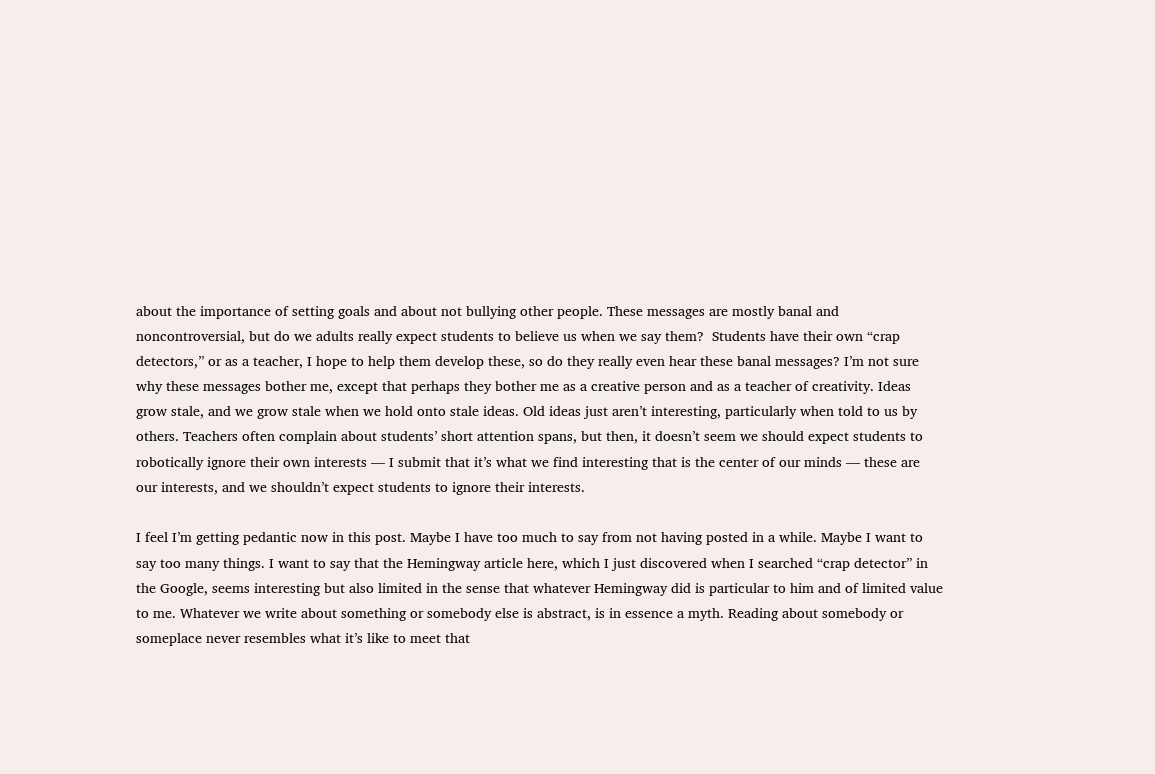about the importance of setting goals and about not bullying other people. These messages are mostly banal and noncontroversial, but do we adults really expect students to believe us when we say them?  Students have their own “crap detectors,” or as a teacher, I hope to help them develop these, so do they really even hear these banal messages? I’m not sure why these messages bother me, except that perhaps they bother me as a creative person and as a teacher of creativity. Ideas grow stale, and we grow stale when we hold onto stale ideas. Old ideas just aren’t interesting, particularly when told to us by others. Teachers often complain about students’ short attention spans, but then, it doesn’t seem we should expect students to robotically ignore their own interests — I submit that it’s what we find interesting that is the center of our minds — these are our interests, and we shouldn’t expect students to ignore their interests.

I feel I’m getting pedantic now in this post. Maybe I have too much to say from not having posted in a while. Maybe I want to say too many things. I want to say that the Hemingway article here, which I just discovered when I searched “crap detector” in the Google, seems interesting but also limited in the sense that whatever Hemingway did is particular to him and of limited value to me. Whatever we write about something or somebody else is abstract, is in essence a myth. Reading about somebody or someplace never resembles what it’s like to meet that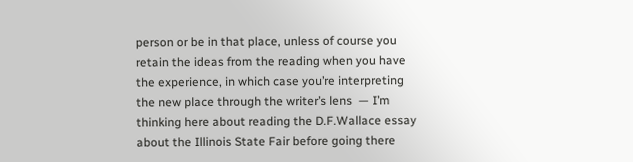person or be in that place, unless of course you retain the ideas from the reading when you have the experience, in which case you’re interpreting the new place through the writer’s lens  — I’m thinking here about reading the D.F.Wallace essay about the Illinois State Fair before going there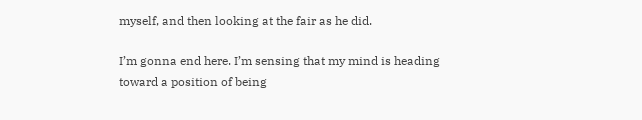myself, and then looking at the fair as he did.

I’m gonna end here. I’m sensing that my mind is heading toward a position of being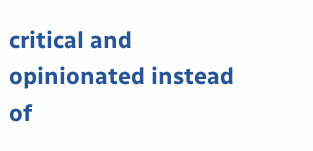critical and opinionated instead of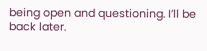being open and questioning. I’ll be back later.